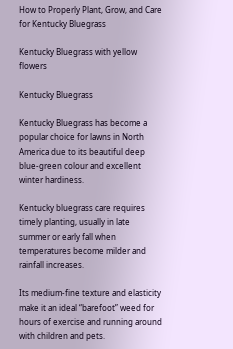How to Properly Plant, Grow, and Care for Kentucky Bluegrass

Kentucky Bluegrass with yellow flowers

Kentucky Bluegrass

Kentucky Bluegrass has become a popular choice for lawns in North America due to its beautiful deep blue-green colour and excellent winter hardiness.

Kentucky bluegrass care requires timely planting, usually in late summer or early fall when temperatures become milder and rainfall increases.

Its medium-fine texture and elasticity make it an ideal “barefoot” weed for hours of exercise and running around with children and pets.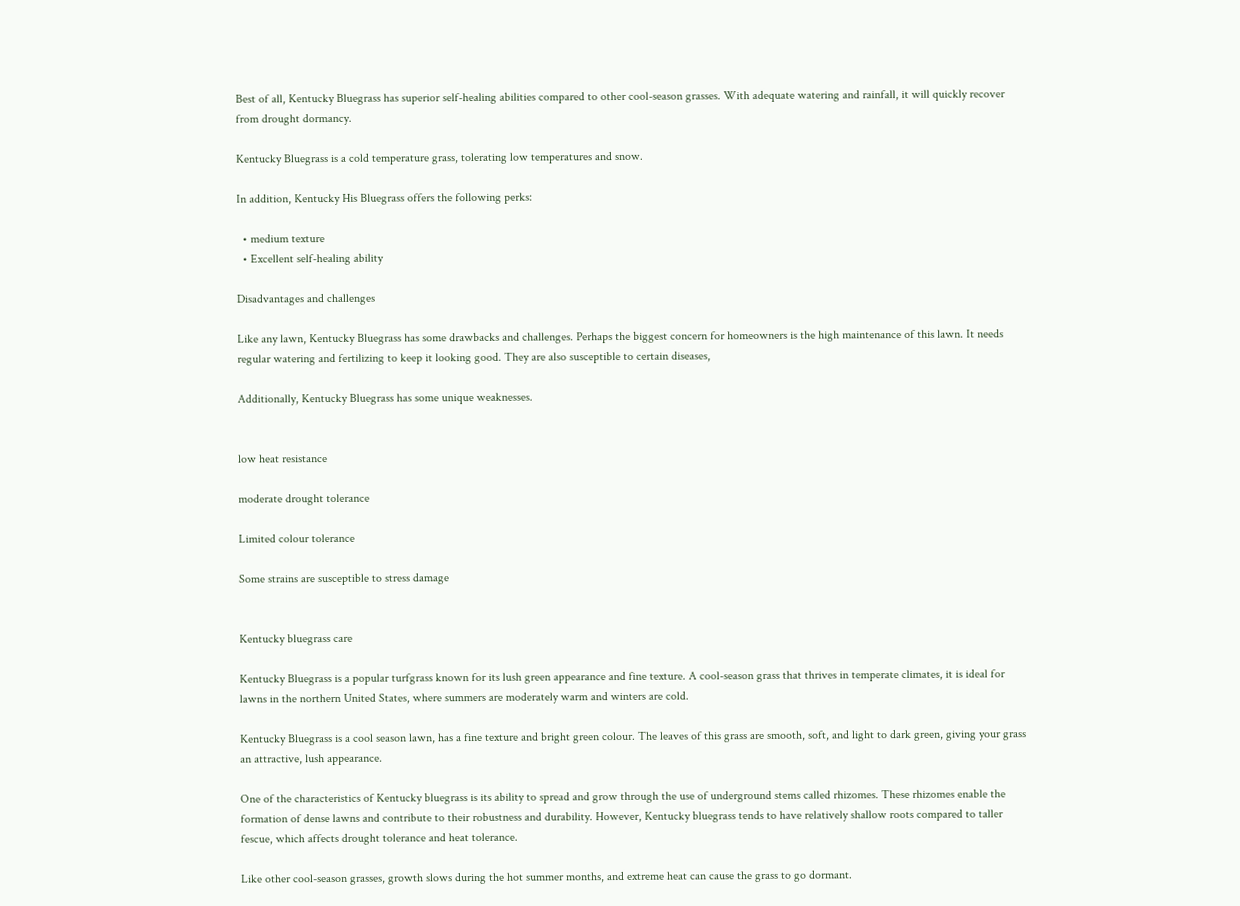Best of all, Kentucky Bluegrass has superior self-healing abilities compared to other cool-season grasses. With adequate watering and rainfall, it will quickly recover from drought dormancy.

Kentucky Bluegrass is a cold temperature grass, tolerating low temperatures and snow.

In addition, Kentucky His Bluegrass offers the following perks:

  • medium texture
  • Excellent self-healing ability

Disadvantages and challenges

Like any lawn, Kentucky Bluegrass has some drawbacks and challenges. Perhaps the biggest concern for homeowners is the high maintenance of this lawn. It needs regular watering and fertilizing to keep it looking good. They are also susceptible to certain diseases,

Additionally, Kentucky Bluegrass has some unique weaknesses.


low heat resistance

moderate drought tolerance

Limited colour tolerance

Some strains are susceptible to stress damage


Kentucky bluegrass care

Kentucky Bluegrass is a popular turfgrass known for its lush green appearance and fine texture. A cool-season grass that thrives in temperate climates, it is ideal for lawns in the northern United States, where summers are moderately warm and winters are cold.

Kentucky Bluegrass is a cool season lawn, has a fine texture and bright green colour. The leaves of this grass are smooth, soft, and light to dark green, giving your grass an attractive, lush appearance.

One of the characteristics of Kentucky bluegrass is its ability to spread and grow through the use of underground stems called rhizomes. These rhizomes enable the formation of dense lawns and contribute to their robustness and durability. However, Kentucky bluegrass tends to have relatively shallow roots compared to taller fescue, which affects drought tolerance and heat tolerance.

Like other cool-season grasses, growth slows during the hot summer months, and extreme heat can cause the grass to go dormant.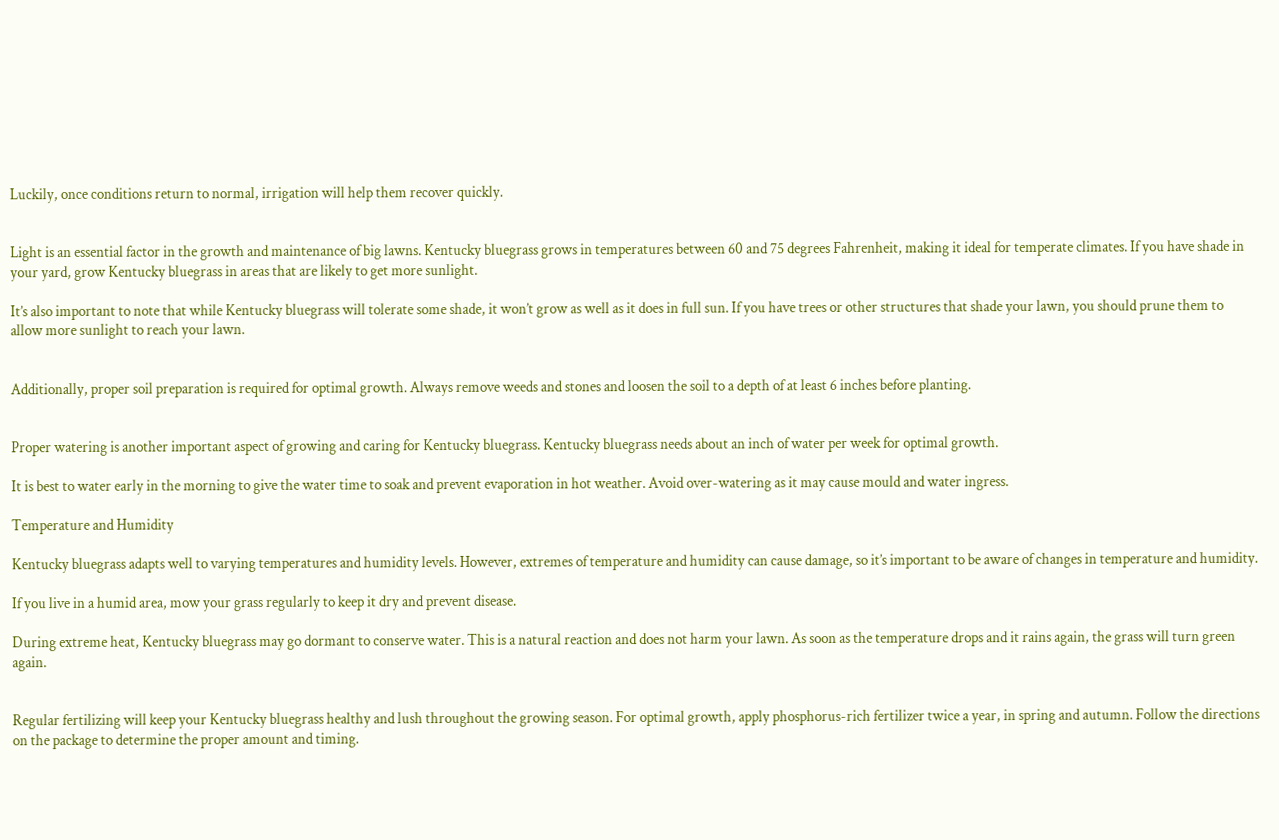Luckily, once conditions return to normal, irrigation will help them recover quickly.


Light is an essential factor in the growth and maintenance of big lawns. Kentucky bluegrass grows in temperatures between 60 and 75 degrees Fahrenheit, making it ideal for temperate climates. If you have shade in your yard, grow Kentucky bluegrass in areas that are likely to get more sunlight.

It’s also important to note that while Kentucky bluegrass will tolerate some shade, it won’t grow as well as it does in full sun. If you have trees or other structures that shade your lawn, you should prune them to allow more sunlight to reach your lawn.


Additionally, proper soil preparation is required for optimal growth. Always remove weeds and stones and loosen the soil to a depth of at least 6 inches before planting.


Proper watering is another important aspect of growing and caring for Kentucky bluegrass. Kentucky bluegrass needs about an inch of water per week for optimal growth.

It is best to water early in the morning to give the water time to soak and prevent evaporation in hot weather. Avoid over-watering as it may cause mould and water ingress.

Temperature and Humidity

Kentucky bluegrass adapts well to varying temperatures and humidity levels. However, extremes of temperature and humidity can cause damage, so it’s important to be aware of changes in temperature and humidity.

If you live in a humid area, mow your grass regularly to keep it dry and prevent disease.

During extreme heat, Kentucky bluegrass may go dormant to conserve water. This is a natural reaction and does not harm your lawn. As soon as the temperature drops and it rains again, the grass will turn green again.


Regular fertilizing will keep your Kentucky bluegrass healthy and lush throughout the growing season. For optimal growth, apply phosphorus-rich fertilizer twice a year, in spring and autumn. Follow the directions on the package to determine the proper amount and timing.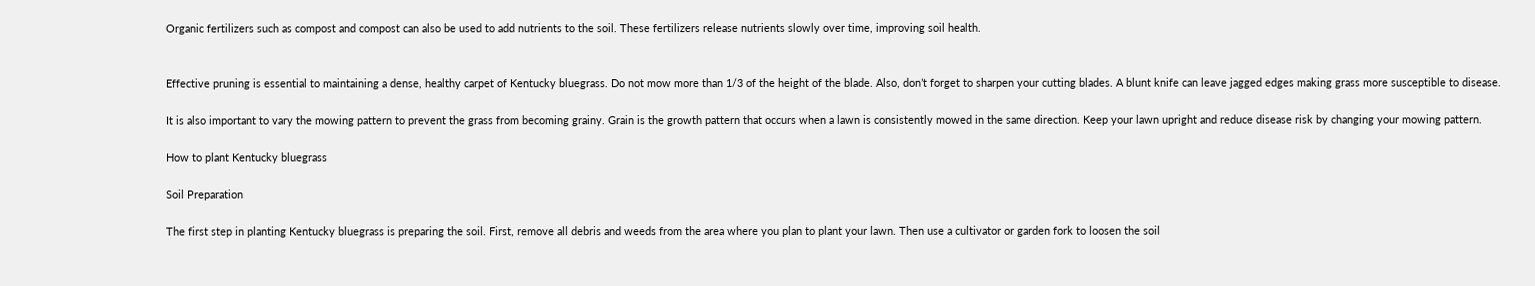Organic fertilizers such as compost and compost can also be used to add nutrients to the soil. These fertilizers release nutrients slowly over time, improving soil health.


Effective pruning is essential to maintaining a dense, healthy carpet of Kentucky bluegrass. Do not mow more than 1/3 of the height of the blade. Also, don’t forget to sharpen your cutting blades. A blunt knife can leave jagged edges making grass more susceptible to disease.

It is also important to vary the mowing pattern to prevent the grass from becoming grainy. Grain is the growth pattern that occurs when a lawn is consistently mowed in the same direction. Keep your lawn upright and reduce disease risk by changing your mowing pattern.

How to plant Kentucky bluegrass

Soil Preparation

The first step in planting Kentucky bluegrass is preparing the soil. First, remove all debris and weeds from the area where you plan to plant your lawn. Then use a cultivator or garden fork to loosen the soil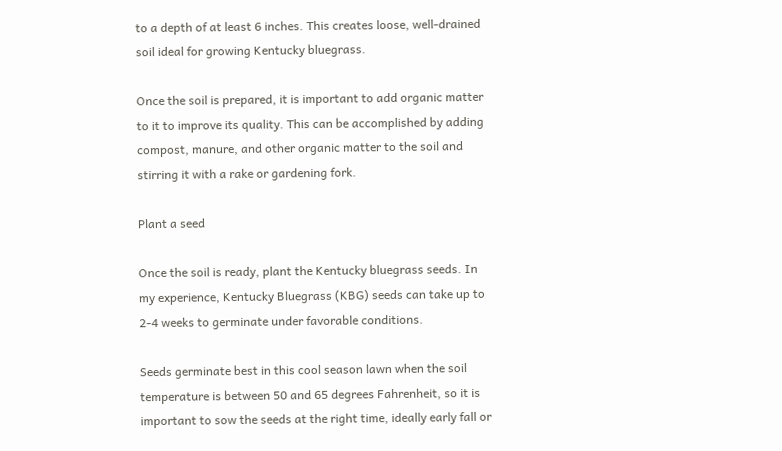to a depth of at least 6 inches. This creates loose, well-drained soil ideal for growing Kentucky bluegrass.

Once the soil is prepared, it is important to add organic matter to it to improve its quality. This can be accomplished by adding compost, manure, and other organic matter to the soil and stirring it with a rake or gardening fork.

Plant a seed

Once the soil is ready, plant the Kentucky bluegrass seeds. In my experience, Kentucky Bluegrass (KBG) seeds can take up to 2-4 weeks to germinate under favorable conditions.

Seeds germinate best in this cool season lawn when the soil temperature is between 50 and 65 degrees Fahrenheit, so it is important to sow the seeds at the right time, ideally early fall or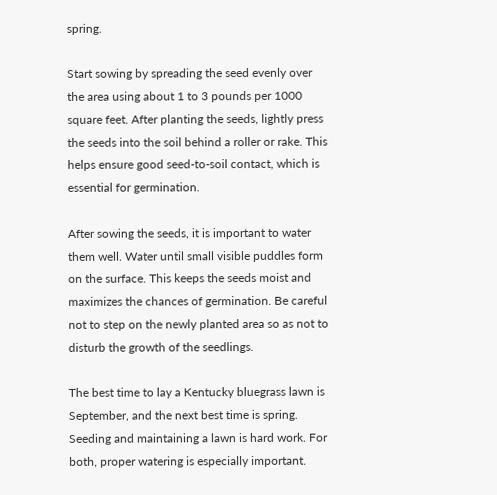spring.

Start sowing by spreading the seed evenly over the area using about 1 to 3 pounds per 1000 square feet. After planting the seeds, lightly press the seeds into the soil behind a roller or rake. This helps ensure good seed-to-soil contact, which is essential for germination.

After sowing the seeds, it is important to water them well. Water until small visible puddles form on the surface. This keeps the seeds moist and maximizes the chances of germination. Be careful not to step on the newly planted area so as not to disturb the growth of the seedlings.

The best time to lay a Kentucky bluegrass lawn is September, and the next best time is spring. Seeding and maintaining a lawn is hard work. For both, proper watering is especially important.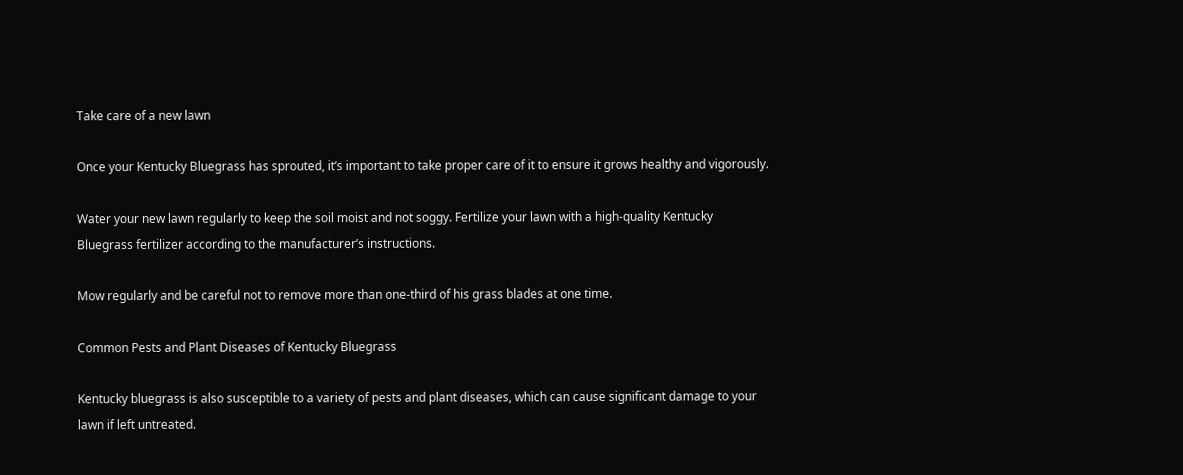Take care of a new lawn

Once your Kentucky Bluegrass has sprouted, it’s important to take proper care of it to ensure it grows healthy and vigorously.

Water your new lawn regularly to keep the soil moist and not soggy. Fertilize your lawn with a high-quality Kentucky Bluegrass fertilizer according to the manufacturer’s instructions.

Mow regularly and be careful not to remove more than one-third of his grass blades at one time.

Common Pests and Plant Diseases of Kentucky Bluegrass

Kentucky bluegrass is also susceptible to a variety of pests and plant diseases, which can cause significant damage to your lawn if left untreated.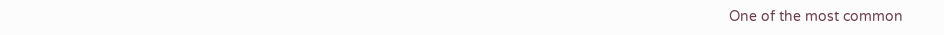One of the most common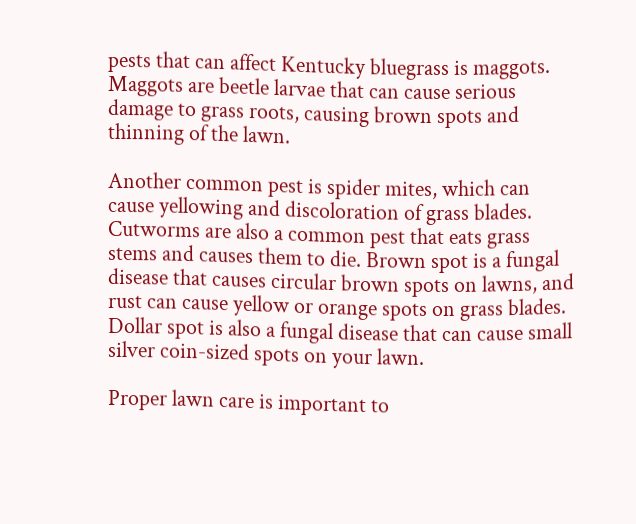pests that can affect Kentucky bluegrass is maggots. Maggots are beetle larvae that can cause serious damage to grass roots, causing brown spots and thinning of the lawn.

Another common pest is spider mites, which can cause yellowing and discoloration of grass blades. Cutworms are also a common pest that eats grass stems and causes them to die. Brown spot is a fungal disease that causes circular brown spots on lawns, and rust can cause yellow or orange spots on grass blades. Dollar spot is also a fungal disease that can cause small silver coin-sized spots on your lawn.

Proper lawn care is important to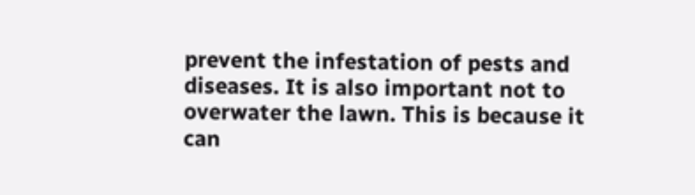prevent the infestation of pests and diseases. It is also important not to overwater the lawn. This is because it can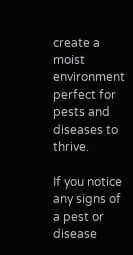create a moist environment perfect for pests and diseases to thrive.

If you notice any signs of a pest or disease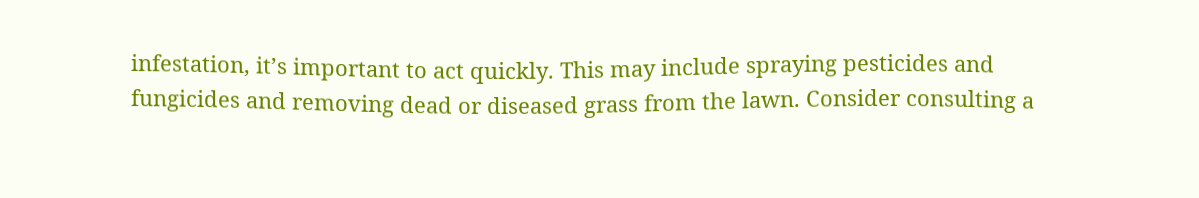infestation, it’s important to act quickly. This may include spraying pesticides and fungicides and removing dead or diseased grass from the lawn. Consider consulting a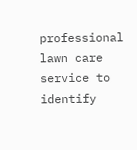professional lawn care service to identify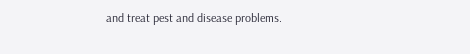and treat pest and disease problems.